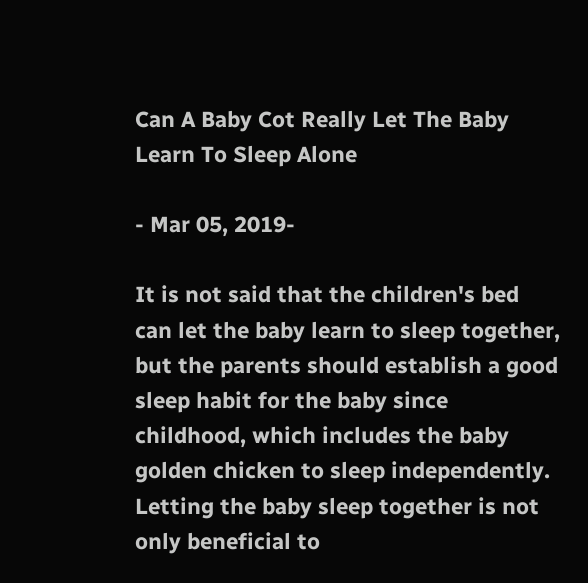Can A Baby Cot Really Let The Baby Learn To Sleep Alone

- Mar 05, 2019-

It is not said that the children's bed can let the baby learn to sleep together, but the parents should establish a good sleep habit for the baby since childhood, which includes the baby golden chicken to sleep independently. Letting the baby sleep together is not only beneficial to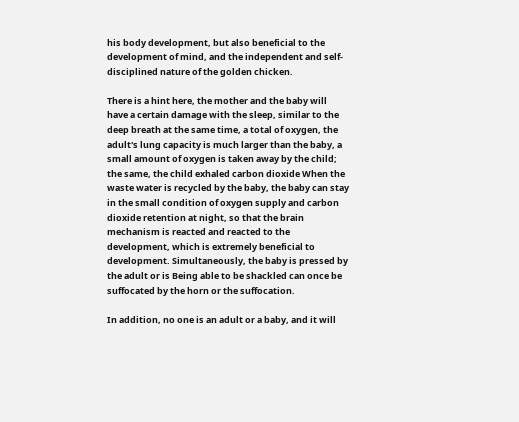his body development, but also beneficial to the development of mind, and the independent and self-disciplined nature of the golden chicken.

There is a hint here, the mother and the baby will have a certain damage with the sleep, similar to the deep breath at the same time, a total of oxygen, the adult's lung capacity is much larger than the baby, a small amount of oxygen is taken away by the child; the same, the child exhaled carbon dioxide When the waste water is recycled by the baby, the baby can stay in the small condition of oxygen supply and carbon dioxide retention at night, so that the brain mechanism is reacted and reacted to the development, which is extremely beneficial to development. Simultaneously, the baby is pressed by the adult or is Being able to be shackled can once be suffocated by the horn or the suffocation.

In addition, no one is an adult or a baby, and it will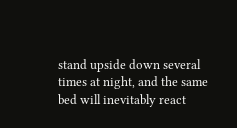stand upside down several times at night, and the same bed will inevitably react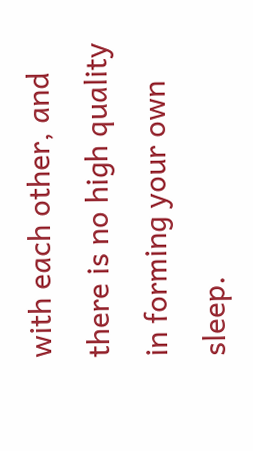with each other, and there is no high quality in forming your own sleep.